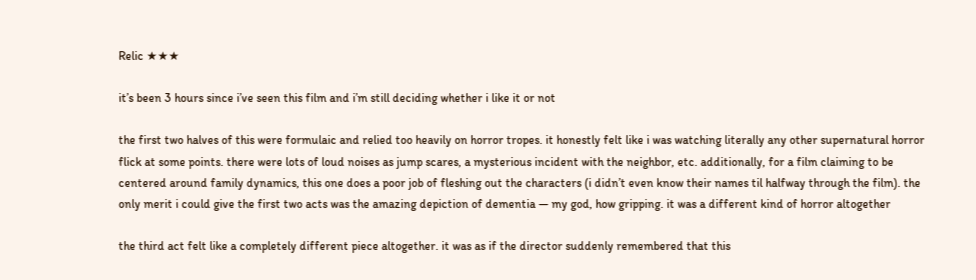Relic ★★★

it’s been 3 hours since i’ve seen this film and i’m still deciding whether i like it or not

the first two halves of this were formulaic and relied too heavily on horror tropes. it honestly felt like i was watching literally any other supernatural horror flick at some points. there were lots of loud noises as jump scares, a mysterious incident with the neighbor, etc. additionally, for a film claiming to be centered around family dynamics, this one does a poor job of fleshing out the characters (i didn’t even know their names til halfway through the film). the only merit i could give the first two acts was the amazing depiction of dementia — my god, how gripping. it was a different kind of horror altogether

the third act felt like a completely different piece altogether. it was as if the director suddenly remembered that this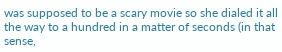was supposed to be a scary movie so she dialed it all the way to a hundred in a matter of seconds (in that sense,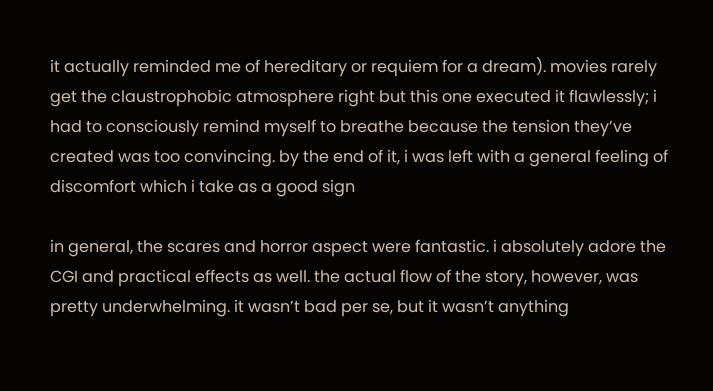it actually reminded me of hereditary or requiem for a dream). movies rarely get the claustrophobic atmosphere right but this one executed it flawlessly; i had to consciously remind myself to breathe because the tension they’ve created was too convincing. by the end of it, i was left with a general feeling of discomfort which i take as a good sign

in general, the scares and horror aspect were fantastic. i absolutely adore the CGI and practical effects as well. the actual flow of the story, however, was pretty underwhelming. it wasn’t bad per se, but it wasn’t anything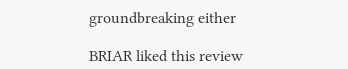groundbreaking either

BRIAR liked this review